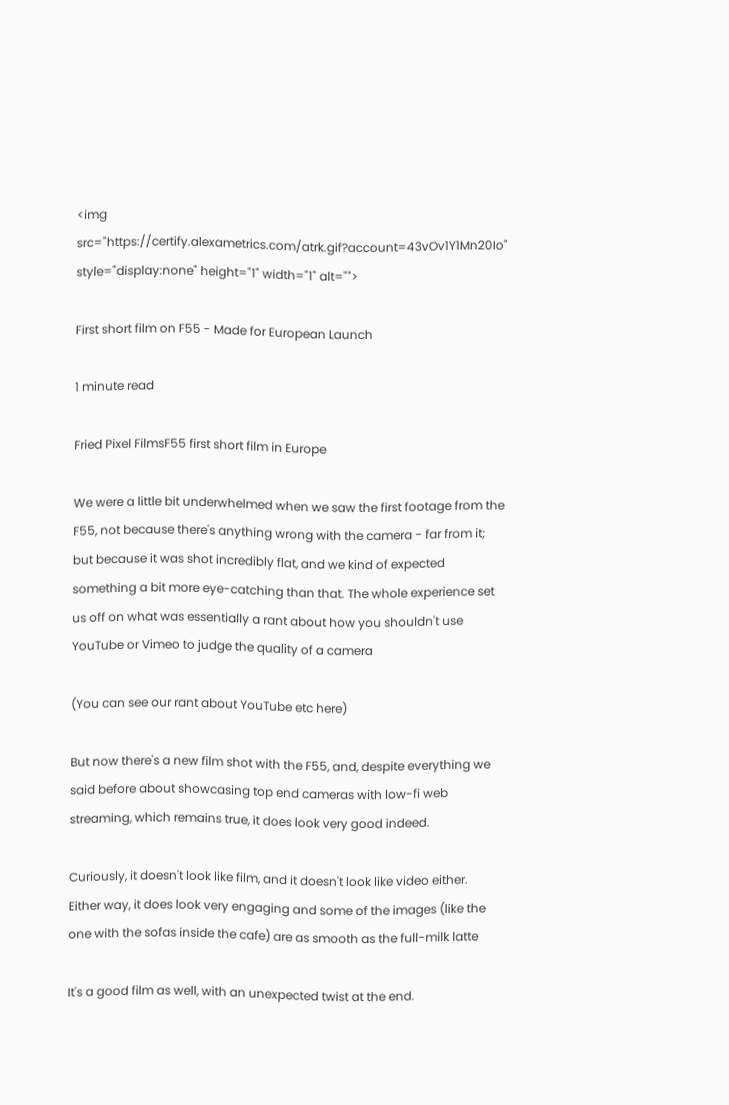<img src="https://certify.alexametrics.com/atrk.gif?account=43vOv1Y1Mn20Io" style="display:none" height="1" width="1" alt="">

First short film on F55 - Made for European Launch

1 minute read

Fried Pixel FilmsF55 first short film in Europe

We were a little bit underwhelmed when we saw the first footage from the F55, not because there's anything wrong with the camera - far from it;  but because it was shot incredibly flat, and we kind of expected something a bit more eye-catching than that. The whole experience set us off on what was essentially a rant about how you shouldn't use YouTube or Vimeo to judge the quality of a camera

(You can see our rant about YouTube etc here)

But now there's a new film shot with the F55, and, despite everything we said before about showcasing top end cameras with low-fi web streaming, which remains true, it does look very good indeed.

Curiously, it doesn't look like film, and it doesn't look like video either. Either way, it does look very engaging and some of the images (like the one with the sofas inside the cafe) are as smooth as the full-milk latte

It's a good film as well, with an unexpected twist at the end.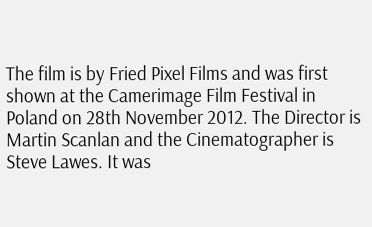The film is by Fried Pixel Films and was first shown at the Camerimage Film Festival in Poland on 28th November 2012. The Director is Martin Scanlan and the Cinematographer is Steve Lawes. It was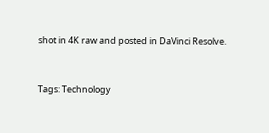shot in 4K raw and posted in DaVinci Resolve.


Tags: Technology